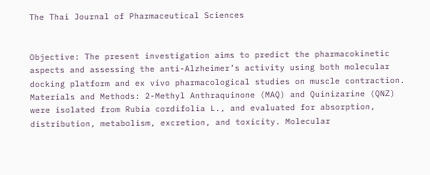The Thai Journal of Pharmaceutical Sciences


Objective: The present investigation aims to predict the pharmacokinetic aspects and assessing the anti-Alzheimer’s activity using both molecular docking platform and ex vivo pharmacological studies on muscle contraction. Materials and Methods: 2-Methyl Anthraquinone (MAQ) and Quinizarine (QNZ) were isolated from Rubia cordifolia L., and evaluated for absorption, distribution, metabolism, excretion, and toxicity. Molecular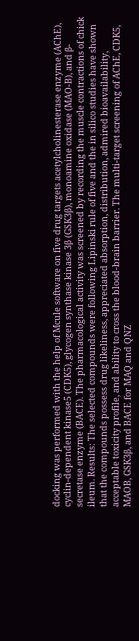docking was performed with the help of Mcule software on five drug targets acetylcholinesterase enzyme (AChE), cyclin-dependent kinase5 (CDK5), glycogen synthase kinase 3β (GSK3β), monoamine oxidase (MAO-B), and β-secretase enzyme (BACE). The pharmacological activity was screened by recording the muscle contractions of chick ileum. Results: The selected compounds were following Lipinski rule of five and the in silico studies have shown that the compounds possess drug likeliness, appreciated absorption, distribution, admired bioavailability, acceptable toxicity profile, and ability to cross the blood-brain barrier. The multi-target screening of AChE, CDK5, MAOB, GSK3β, and BACE for MAQ and QNZ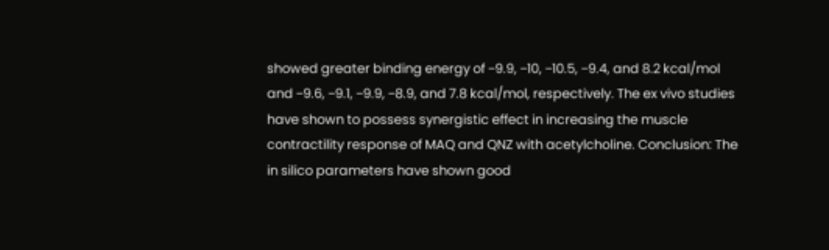showed greater binding energy of −9.9, −10, −10.5, −9.4, and 8.2 kcal/mol and −9.6, −9.1, −9.9, −8.9, and 7.8 kcal/mol, respectively. The ex vivo studies have shown to possess synergistic effect in increasing the muscle contractility response of MAQ and QNZ with acetylcholine. Conclusion: The in silico parameters have shown good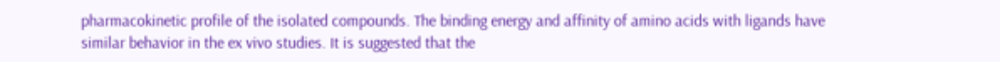pharmacokinetic profile of the isolated compounds. The binding energy and affinity of amino acids with ligands have similar behavior in the ex vivo studies. It is suggested that the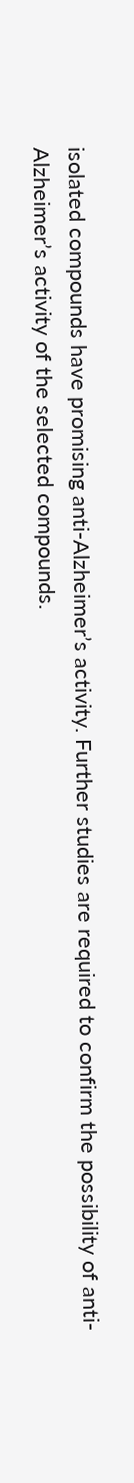isolated compounds have promising anti-Alzheimer’s activity. Further studies are required to confirm the possibility of anti-Alzheimer’s activity of the selected compounds.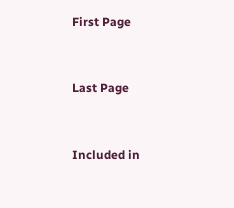First Page


Last Page


Included in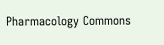Pharmacology Commons